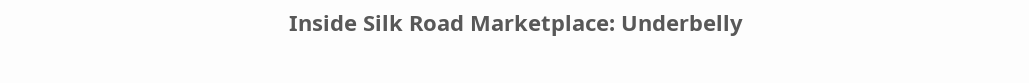Inside Silk Road Marketplace: Underbelly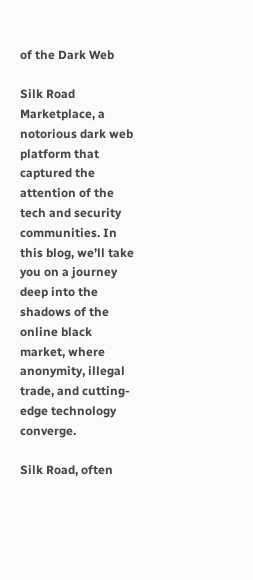of the Dark Web

Silk Road Marketplace, a notorious dark web platform that captured the attention of the tech and security communities. In this blog, we’ll take you on a journey deep into the shadows of the online black market, where anonymity, illegal trade, and cutting-edge technology converge.

Silk Road, often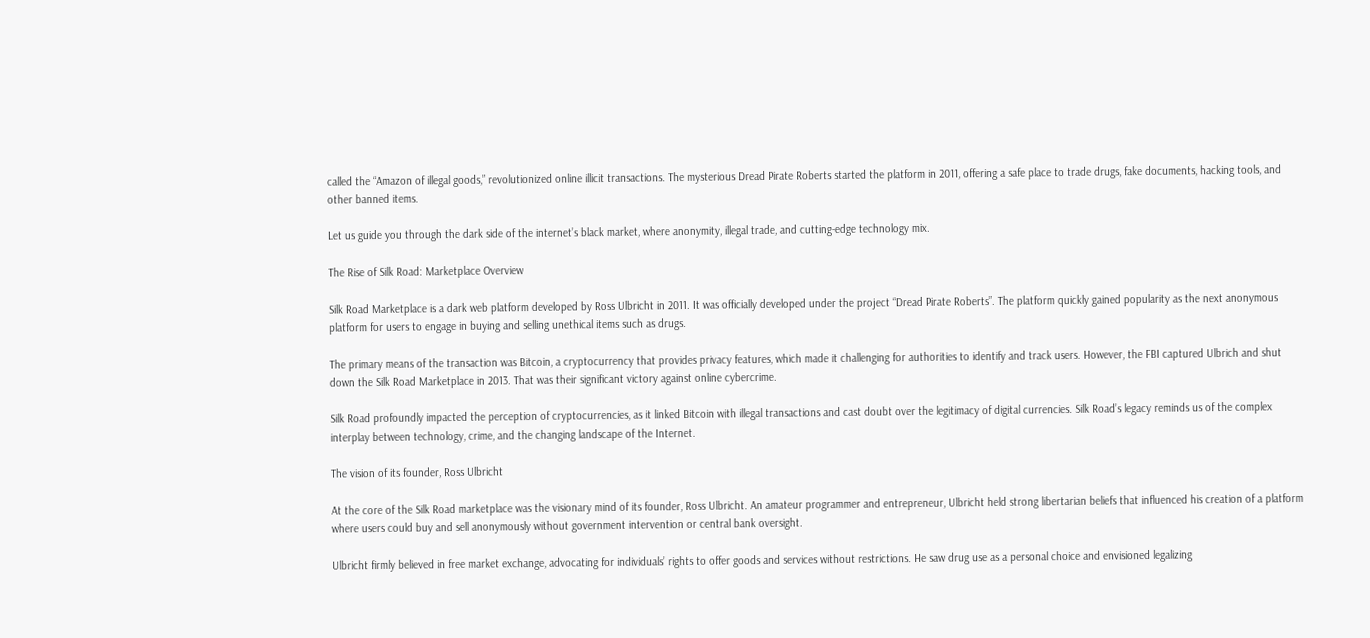called the “Amazon of illegal goods,” revolutionized online illicit transactions. The mysterious Dread Pirate Roberts started the platform in 2011, offering a safe place to trade drugs, fake documents, hacking tools, and other banned items.

Let us guide you through the dark side of the internet’s black market, where anonymity, illegal trade, and cutting-edge technology mix.

The Rise of Silk Road: Marketplace Overview

Silk Road Marketplace is a dark web platform developed by Ross Ulbricht in 2011. It was officially developed under the project “Dread Pirate Roberts”. The platform quickly gained popularity as the next anonymous platform for users to engage in buying and selling unethical items such as drugs.

The primary means of the transaction was Bitcoin, a cryptocurrency that provides privacy features, which made it challenging for authorities to identify and track users. However, the FBI captured Ulbrich and shut down the Silk Road Marketplace in 2013. That was their significant victory against online cybercrime.

Silk Road profoundly impacted the perception of cryptocurrencies, as it linked Bitcoin with illegal transactions and cast doubt over the legitimacy of digital currencies. Silk Road’s legacy reminds us of the complex interplay between technology, crime, and the changing landscape of the Internet.

The vision of its founder, Ross Ulbricht

At the core of the Silk Road marketplace was the visionary mind of its founder, Ross Ulbricht. An amateur programmer and entrepreneur, Ulbricht held strong libertarian beliefs that influenced his creation of a platform where users could buy and sell anonymously without government intervention or central bank oversight.

Ulbricht firmly believed in free market exchange, advocating for individuals’ rights to offer goods and services without restrictions. He saw drug use as a personal choice and envisioned legalizing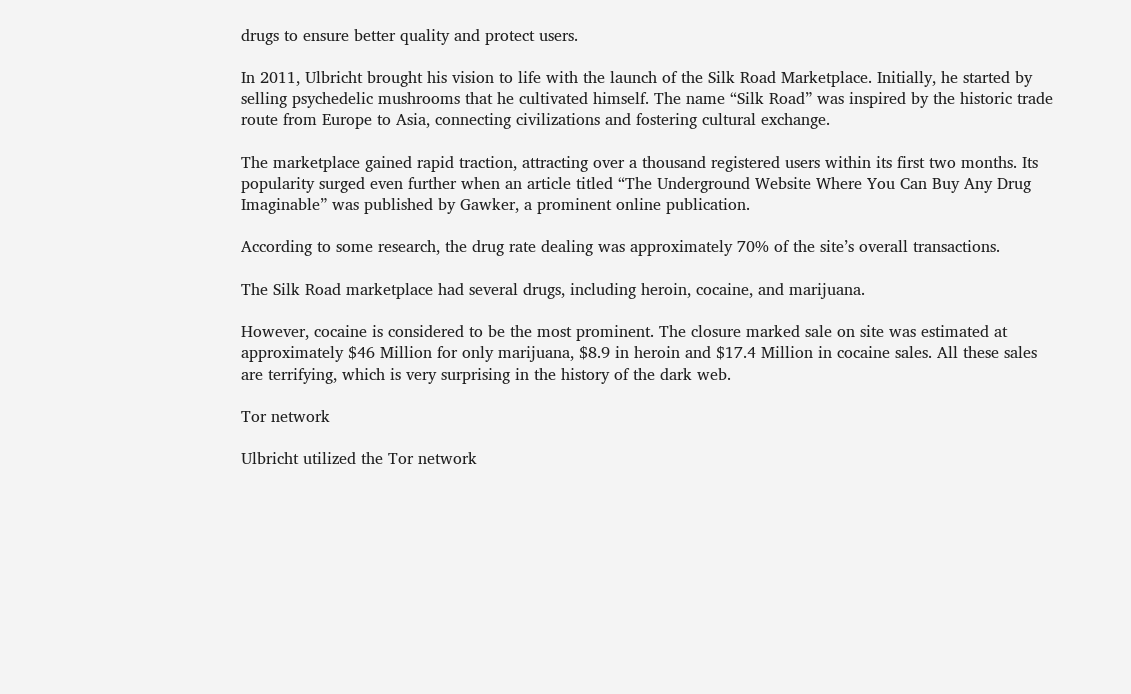drugs to ensure better quality and protect users.

In 2011, Ulbricht brought his vision to life with the launch of the Silk Road Marketplace. Initially, he started by selling psychedelic mushrooms that he cultivated himself. The name “Silk Road” was inspired by the historic trade route from Europe to Asia, connecting civilizations and fostering cultural exchange.

The marketplace gained rapid traction, attracting over a thousand registered users within its first two months. Its popularity surged even further when an article titled “The Underground Website Where You Can Buy Any Drug Imaginable” was published by Gawker, a prominent online publication.

According to some research, the drug rate dealing was approximately 70% of the site’s overall transactions.

The Silk Road marketplace had several drugs, including heroin, cocaine, and marijuana.

However, cocaine is considered to be the most prominent. The closure marked sale on site was estimated at approximately $46 Million for only marijuana, $8.9 in heroin and $17.4 Million in cocaine sales. All these sales are terrifying, which is very surprising in the history of the dark web.

Tor network

Ulbricht utilized the Tor network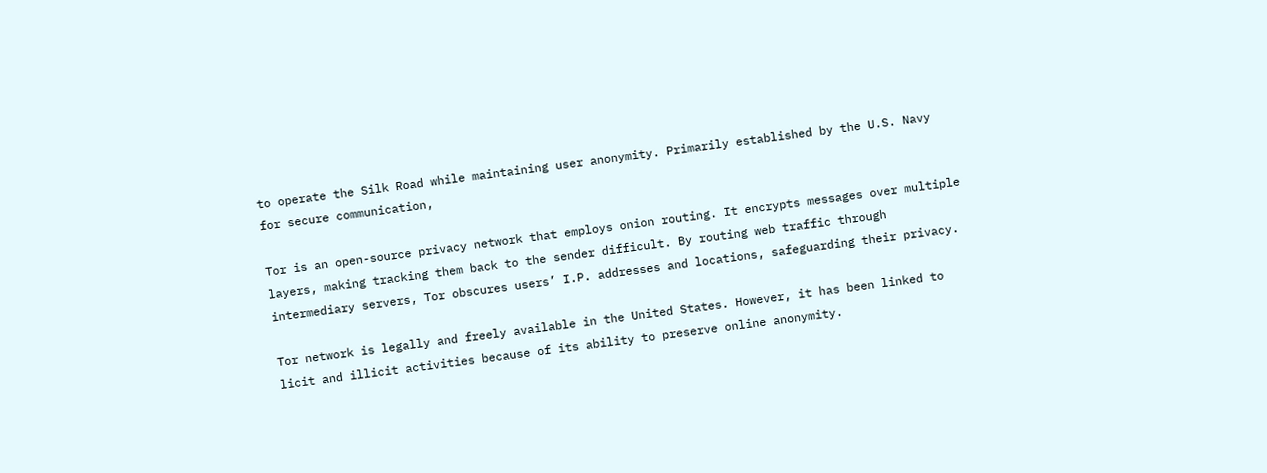to operate the Silk Road while maintaining user anonymity. Primarily established by the U.S. Navy for secure communication,

Tor is an open-source privacy network that employs onion routing. It encrypts messages over multiple layers, making tracking them back to the sender difficult. By routing web traffic through intermediary servers, Tor obscures users’ I.P. addresses and locations, safeguarding their privacy.

Tor network is legally and freely available in the United States. However, it has been linked to licit and illicit activities because of its ability to preserve online anonymity.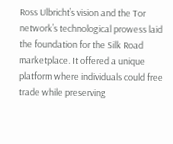Ross Ulbricht’s vision and the Tor network’s technological prowess laid the foundation for the Silk Road marketplace. It offered a unique platform where individuals could free trade while preserving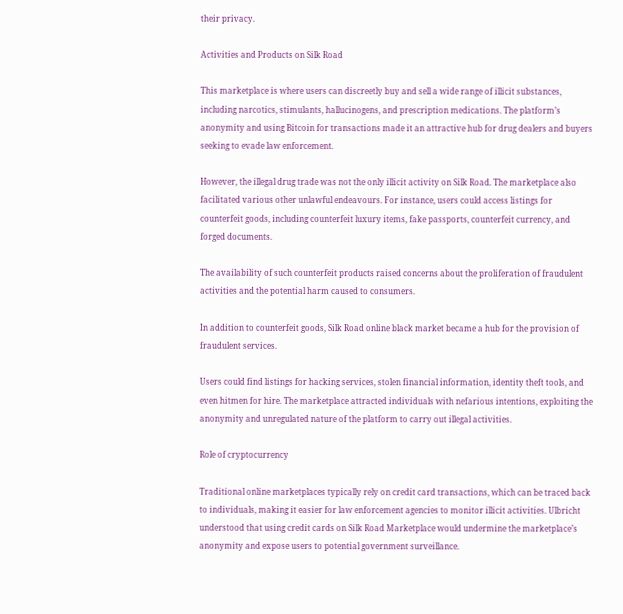their privacy.

Activities and Products on Silk Road

This marketplace is where users can discreetly buy and sell a wide range of illicit substances, including narcotics, stimulants, hallucinogens, and prescription medications. The platform’s anonymity and using Bitcoin for transactions made it an attractive hub for drug dealers and buyers seeking to evade law enforcement.

However, the illegal drug trade was not the only illicit activity on Silk Road. The marketplace also facilitated various other unlawful endeavours. For instance, users could access listings for counterfeit goods, including counterfeit luxury items, fake passports, counterfeit currency, and forged documents.

The availability of such counterfeit products raised concerns about the proliferation of fraudulent activities and the potential harm caused to consumers.

In addition to counterfeit goods, Silk Road online black market became a hub for the provision of fraudulent services.

Users could find listings for hacking services, stolen financial information, identity theft tools, and even hitmen for hire. The marketplace attracted individuals with nefarious intentions, exploiting the anonymity and unregulated nature of the platform to carry out illegal activities.

Role of cryptocurrency

Traditional online marketplaces typically rely on credit card transactions, which can be traced back to individuals, making it easier for law enforcement agencies to monitor illicit activities. Ulbricht understood that using credit cards on Silk Road Marketplace would undermine the marketplace’s anonymity and expose users to potential government surveillance.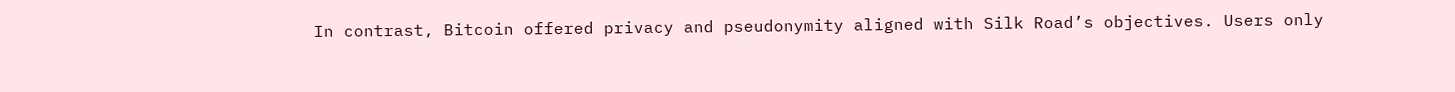In contrast, Bitcoin offered privacy and pseudonymity aligned with Silk Road’s objectives. Users only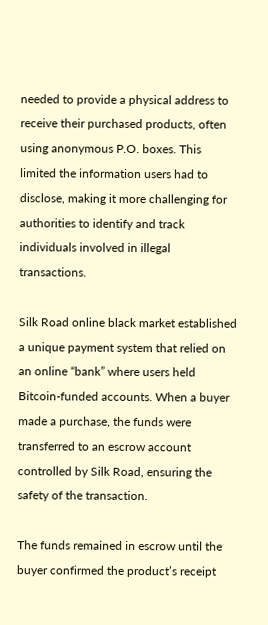needed to provide a physical address to receive their purchased products, often using anonymous P.O. boxes. This limited the information users had to disclose, making it more challenging for authorities to identify and track individuals involved in illegal transactions.

Silk Road online black market established a unique payment system that relied on an online “bank” where users held Bitcoin-funded accounts. When a buyer made a purchase, the funds were transferred to an escrow account controlled by Silk Road, ensuring the safety of the transaction.

The funds remained in escrow until the buyer confirmed the product’s receipt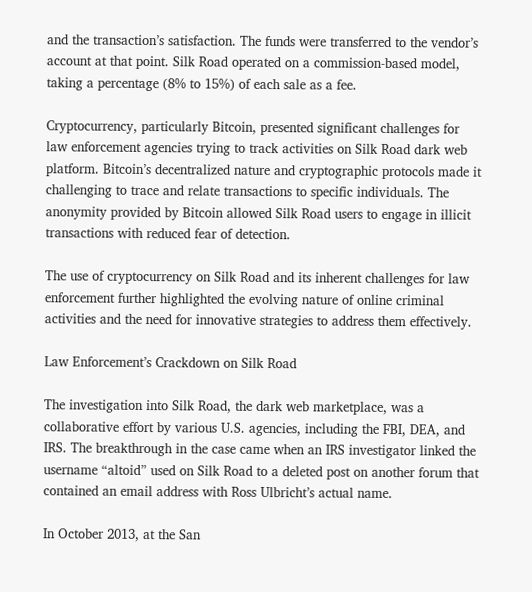and the transaction’s satisfaction. The funds were transferred to the vendor’s account at that point. Silk Road operated on a commission-based model, taking a percentage (8% to 15%) of each sale as a fee.

Cryptocurrency, particularly Bitcoin, presented significant challenges for law enforcement agencies trying to track activities on Silk Road dark web platform. Bitcoin’s decentralized nature and cryptographic protocols made it challenging to trace and relate transactions to specific individuals. The anonymity provided by Bitcoin allowed Silk Road users to engage in illicit transactions with reduced fear of detection.

The use of cryptocurrency on Silk Road and its inherent challenges for law enforcement further highlighted the evolving nature of online criminal activities and the need for innovative strategies to address them effectively.

Law Enforcement’s Crackdown on Silk Road

The investigation into Silk Road, the dark web marketplace, was a collaborative effort by various U.S. agencies, including the FBI, DEA, and IRS. The breakthrough in the case came when an IRS investigator linked the username “altoid” used on Silk Road to a deleted post on another forum that contained an email address with Ross Ulbricht’s actual name.

In October 2013, at the San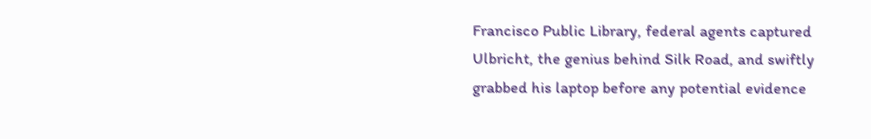Francisco Public Library, federal agents captured Ulbricht, the genius behind Silk Road, and swiftly grabbed his laptop before any potential evidence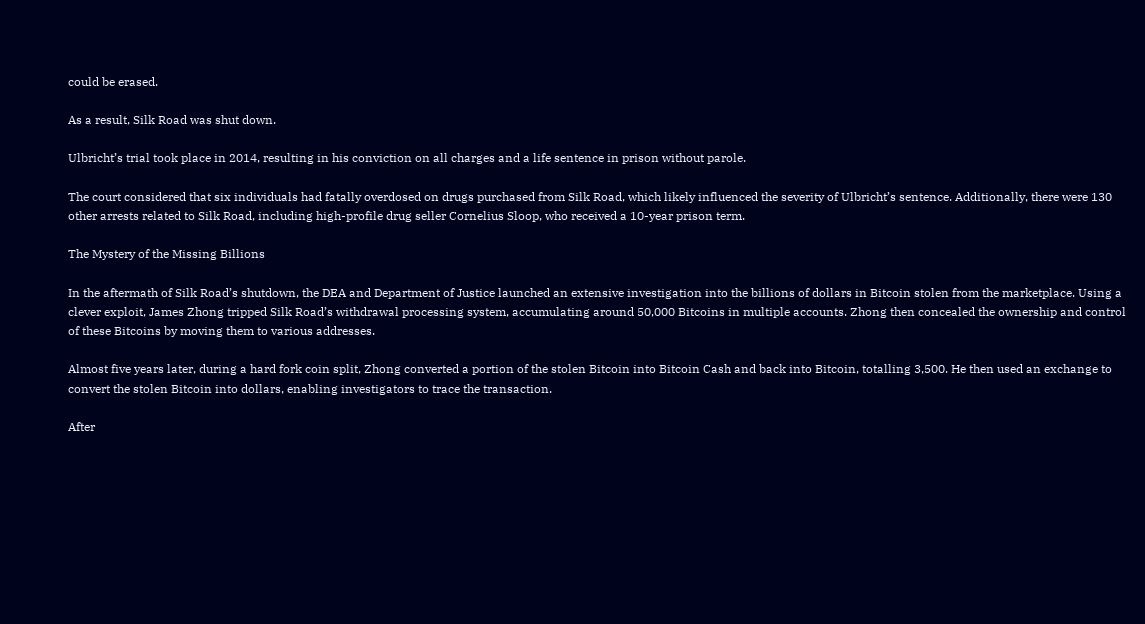could be erased.

As a result, Silk Road was shut down.

Ulbricht’s trial took place in 2014, resulting in his conviction on all charges and a life sentence in prison without parole.

The court considered that six individuals had fatally overdosed on drugs purchased from Silk Road, which likely influenced the severity of Ulbricht’s sentence. Additionally, there were 130 other arrests related to Silk Road, including high-profile drug seller Cornelius Sloop, who received a 10-year prison term.

The Mystery of the Missing Billions

In the aftermath of Silk Road’s shutdown, the DEA and Department of Justice launched an extensive investigation into the billions of dollars in Bitcoin stolen from the marketplace. Using a clever exploit, James Zhong tripped Silk Road’s withdrawal processing system, accumulating around 50,000 Bitcoins in multiple accounts. Zhong then concealed the ownership and control of these Bitcoins by moving them to various addresses.

Almost five years later, during a hard fork coin split, Zhong converted a portion of the stolen Bitcoin into Bitcoin Cash and back into Bitcoin, totalling 3,500. He then used an exchange to convert the stolen Bitcoin into dollars, enabling investigators to trace the transaction.

After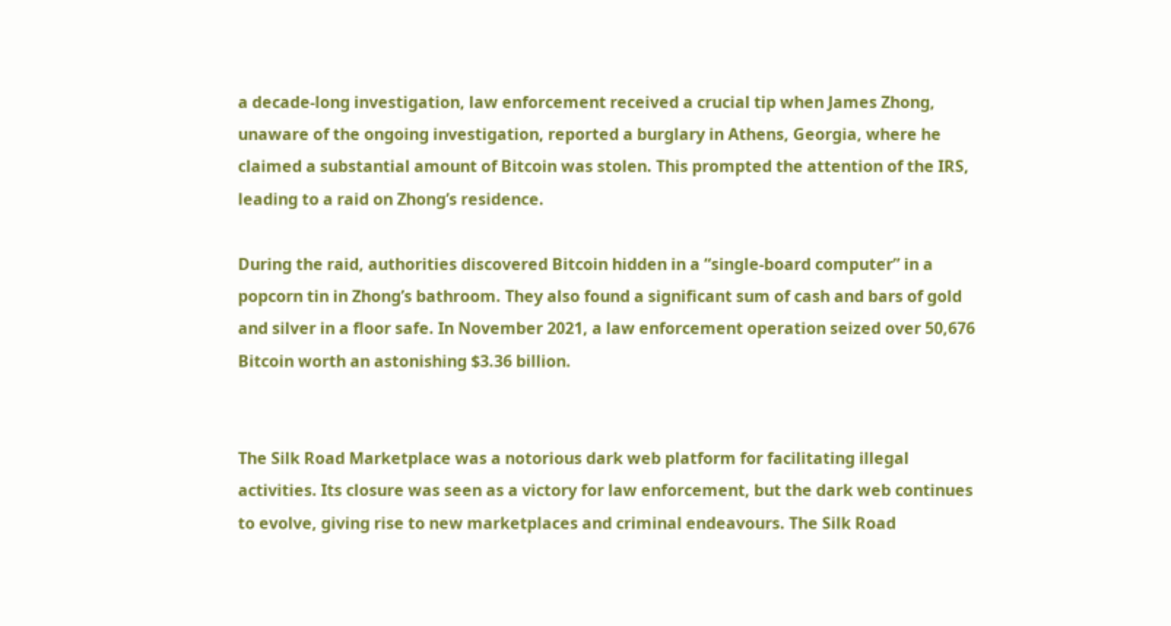a decade-long investigation, law enforcement received a crucial tip when James Zhong, unaware of the ongoing investigation, reported a burglary in Athens, Georgia, where he claimed a substantial amount of Bitcoin was stolen. This prompted the attention of the IRS, leading to a raid on Zhong’s residence.

During the raid, authorities discovered Bitcoin hidden in a “single-board computer” in a popcorn tin in Zhong’s bathroom. They also found a significant sum of cash and bars of gold and silver in a floor safe. In November 2021, a law enforcement operation seized over 50,676 Bitcoin worth an astonishing $3.36 billion.


The Silk Road Marketplace was a notorious dark web platform for facilitating illegal activities. Its closure was seen as a victory for law enforcement, but the dark web continues to evolve, giving rise to new marketplaces and criminal endeavours. The Silk Road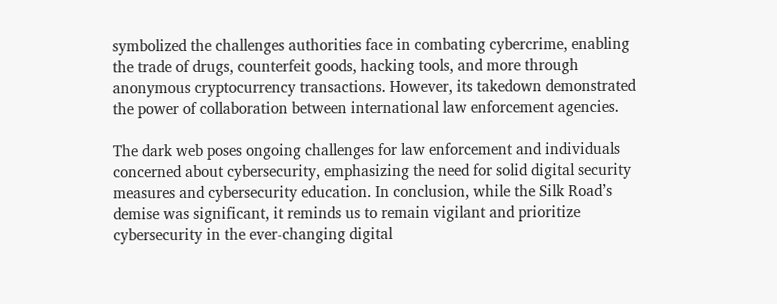symbolized the challenges authorities face in combating cybercrime, enabling the trade of drugs, counterfeit goods, hacking tools, and more through anonymous cryptocurrency transactions. However, its takedown demonstrated the power of collaboration between international law enforcement agencies.

The dark web poses ongoing challenges for law enforcement and individuals concerned about cybersecurity, emphasizing the need for solid digital security measures and cybersecurity education. In conclusion, while the Silk Road’s demise was significant, it reminds us to remain vigilant and prioritize cybersecurity in the ever-changing digital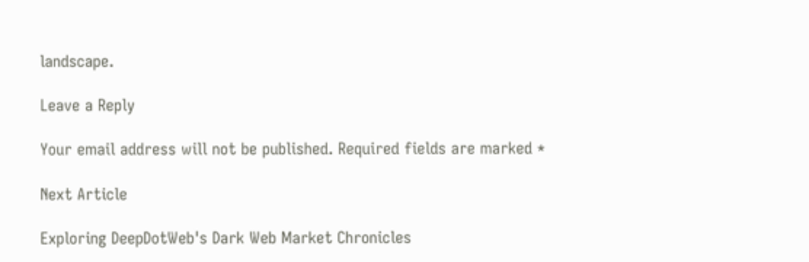landscape.

Leave a Reply

Your email address will not be published. Required fields are marked *

Next Article

Exploring DeepDotWeb's Dark Web Market Chronicles